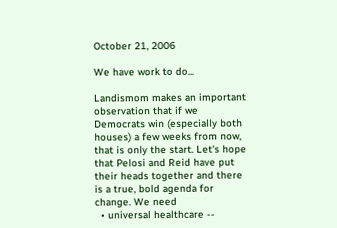October 21, 2006

We have work to do...

Landismom makes an important observation that if we Democrats win (especially both houses) a few weeks from now, that is only the start. Let's hope that Pelosi and Reid have put their heads together and there is a true, bold agenda for change. We need
  • universal healthcare --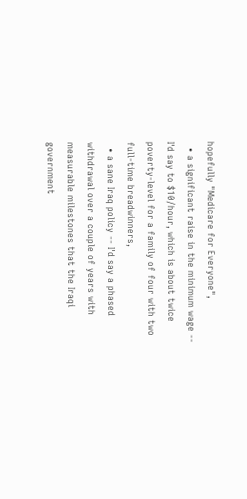hopefully "Medicare for Everyone",
  • a significant raise in the minimum wage -- I'd say to $10/hour, which is about twice poverty-level for a family of four with two full-time breadwinners,
  • a sane Iraq policy -- I'd say a phased withdrawal over a couple of years with measurable milestones that the Iraqi government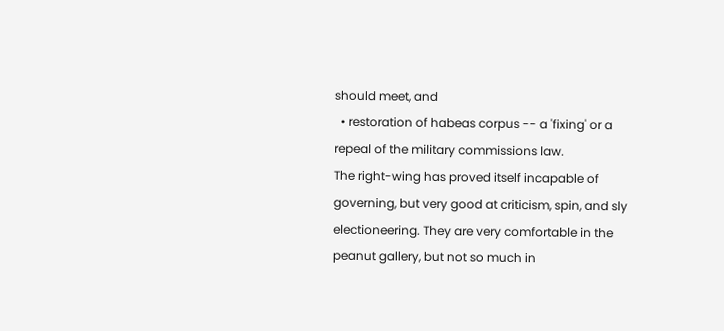should meet, and
  • restoration of habeas corpus -- a 'fixing' or a repeal of the military commissions law.
The right-wing has proved itself incapable of governing, but very good at criticism, spin, and sly electioneering. They are very comfortable in the peanut gallery, but not so much in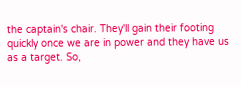the captain's chair. They'll gain their footing quickly once we are in power and they have us as a target. So,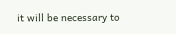it will be necessary to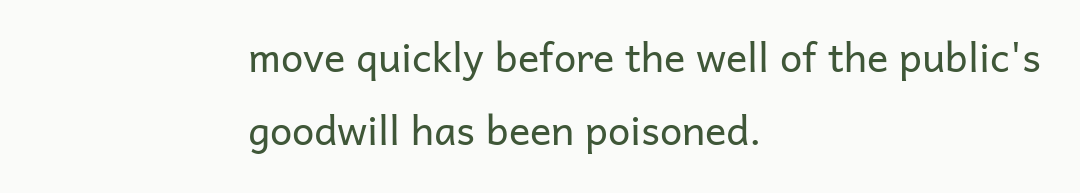move quickly before the well of the public's goodwill has been poisoned.